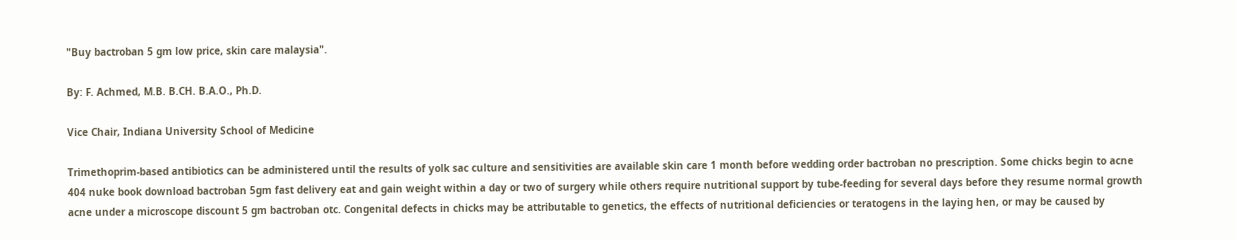"Buy bactroban 5 gm low price, skin care malaysia".

By: F. Achmed, M.B. B.CH. B.A.O., Ph.D.

Vice Chair, Indiana University School of Medicine

Trimethoprim-based antibiotics can be administered until the results of yolk sac culture and sensitivities are available skin care 1 month before wedding order bactroban no prescription. Some chicks begin to acne 404 nuke book download bactroban 5gm fast delivery eat and gain weight within a day or two of surgery while others require nutritional support by tube-feeding for several days before they resume normal growth acne under a microscope discount 5 gm bactroban otc. Congenital defects in chicks may be attributable to genetics, the effects of nutritional deficiencies or teratogens in the laying hen, or may be caused by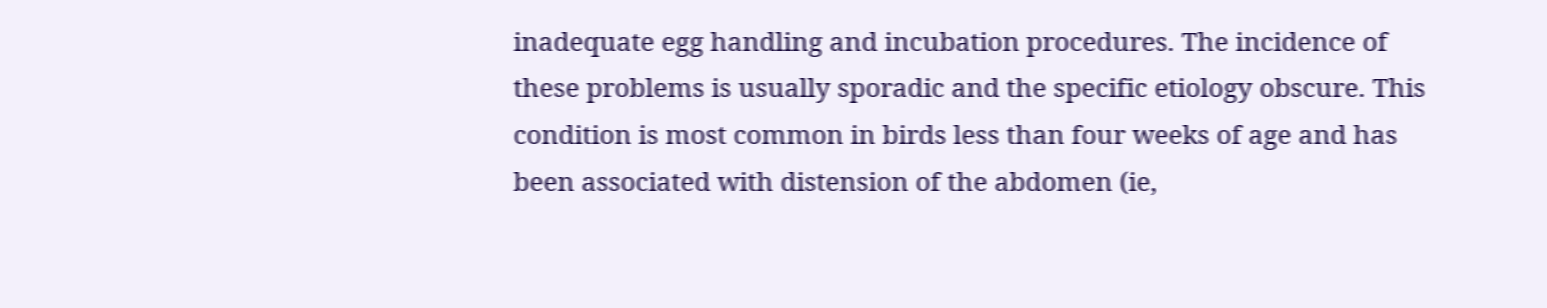inadequate egg handling and incubation procedures. The incidence of these problems is usually sporadic and the specific etiology obscure. This condition is most common in birds less than four weeks of age and has been associated with distension of the abdomen (ie,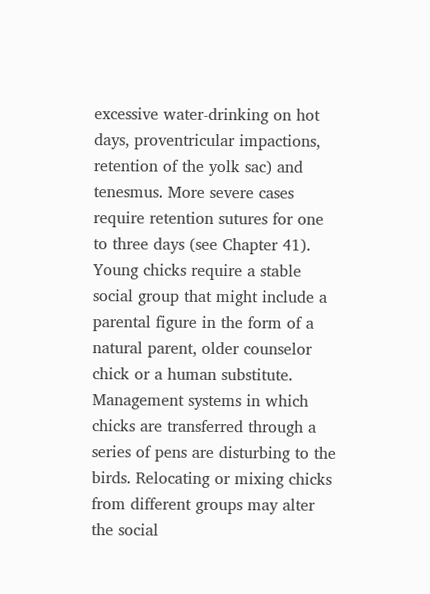excessive water-drinking on hot days, proventricular impactions, retention of the yolk sac) and tenesmus. More severe cases require retention sutures for one to three days (see Chapter 41). Young chicks require a stable social group that might include a parental figure in the form of a natural parent, older counselor chick or a human substitute. Management systems in which chicks are transferred through a series of pens are disturbing to the birds. Relocating or mixing chicks from different groups may alter the social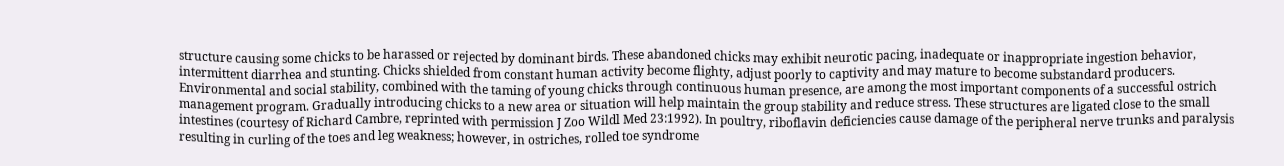structure causing some chicks to be harassed or rejected by dominant birds. These abandoned chicks may exhibit neurotic pacing, inadequate or inappropriate ingestion behavior, intermittent diarrhea and stunting. Chicks shielded from constant human activity become flighty, adjust poorly to captivity and may mature to become substandard producers. Environmental and social stability, combined with the taming of young chicks through continuous human presence, are among the most important components of a successful ostrich management program. Gradually introducing chicks to a new area or situation will help maintain the group stability and reduce stress. These structures are ligated close to the small intestines (courtesy of Richard Cambre, reprinted with permission J Zoo Wildl Med 23:1992). In poultry, riboflavin deficiencies cause damage of the peripheral nerve trunks and paralysis resulting in curling of the toes and leg weakness; however, in ostriches, rolled toe syndrome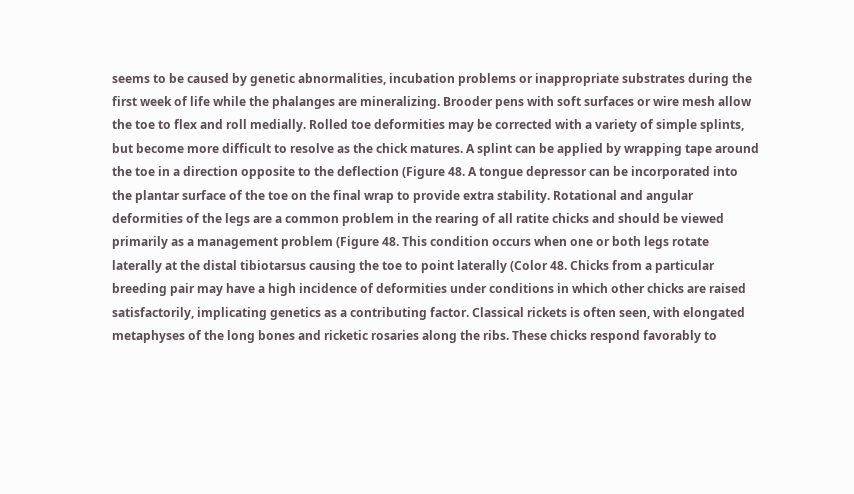seems to be caused by genetic abnormalities, incubation problems or inappropriate substrates during the first week of life while the phalanges are mineralizing. Brooder pens with soft surfaces or wire mesh allow the toe to flex and roll medially. Rolled toe deformities may be corrected with a variety of simple splints, but become more difficult to resolve as the chick matures. A splint can be applied by wrapping tape around the toe in a direction opposite to the deflection (Figure 48. A tongue depressor can be incorporated into the plantar surface of the toe on the final wrap to provide extra stability. Rotational and angular deformities of the legs are a common problem in the rearing of all ratite chicks and should be viewed primarily as a management problem (Figure 48. This condition occurs when one or both legs rotate laterally at the distal tibiotarsus causing the toe to point laterally (Color 48. Chicks from a particular breeding pair may have a high incidence of deformities under conditions in which other chicks are raised satisfactorily, implicating genetics as a contributing factor. Classical rickets is often seen, with elongated metaphyses of the long bones and ricketic rosaries along the ribs. These chicks respond favorably to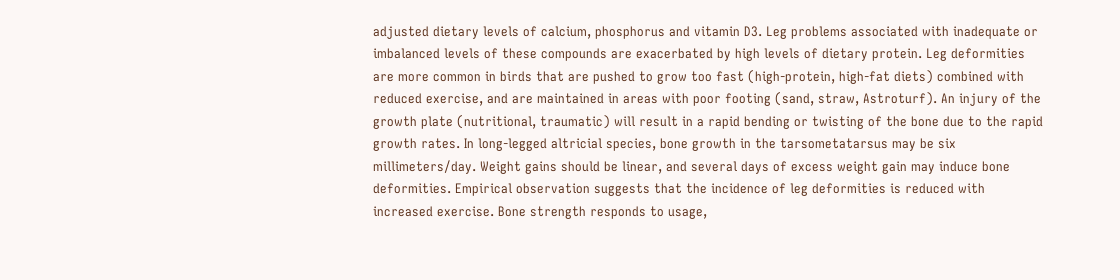adjusted dietary levels of calcium, phosphorus and vitamin D3. Leg problems associated with inadequate or imbalanced levels of these compounds are exacerbated by high levels of dietary protein. Leg deformities are more common in birds that are pushed to grow too fast (high-protein, high-fat diets) combined with reduced exercise, and are maintained in areas with poor footing (sand, straw, Astroturf). An injury of the growth plate (nutritional, traumatic) will result in a rapid bending or twisting of the bone due to the rapid growth rates. In long-legged altricial species, bone growth in the tarsometatarsus may be six millimeters/day. Weight gains should be linear, and several days of excess weight gain may induce bone deformities. Empirical observation suggests that the incidence of leg deformities is reduced with increased exercise. Bone strength responds to usage,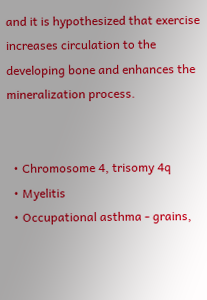and it is hypothesized that exercise increases circulation to the developing bone and enhances the mineralization process.


  • Chromosome 4, trisomy 4q
  • Myelitis
  • Occupational asthma - grains,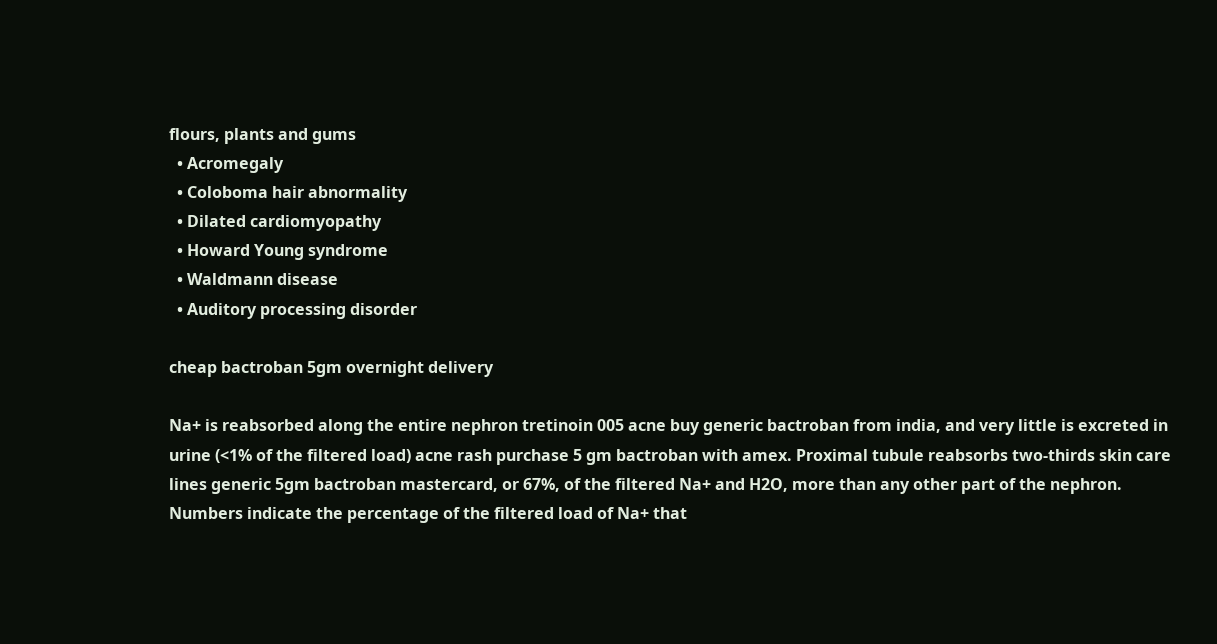flours, plants and gums
  • Acromegaly
  • Coloboma hair abnormality
  • Dilated cardiomyopathy
  • Howard Young syndrome
  • Waldmann disease
  • Auditory processing disorder

cheap bactroban 5gm overnight delivery

Na+ is reabsorbed along the entire nephron tretinoin 005 acne buy generic bactroban from india, and very little is excreted in urine (<1% of the filtered load) acne rash purchase 5 gm bactroban with amex. Proximal tubule reabsorbs two-thirds skin care lines generic 5gm bactroban mastercard, or 67%, of the filtered Na+ and H2O, more than any other part of the nephron. Numbers indicate the percentage of the filtered load of Na+ that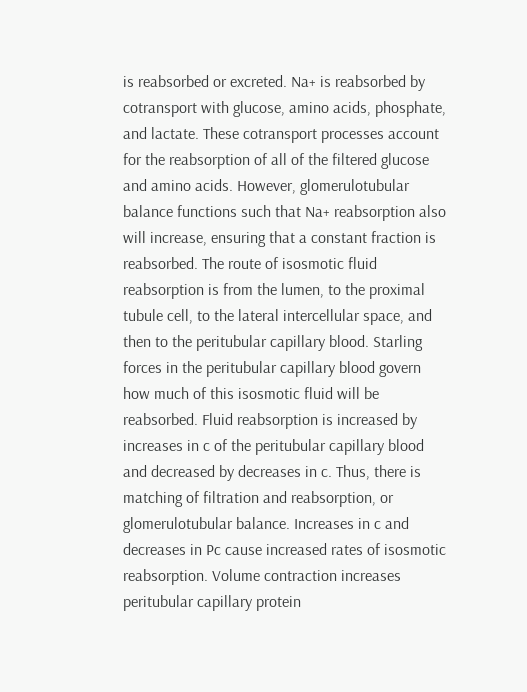is reabsorbed or excreted. Na+ is reabsorbed by cotransport with glucose, amino acids, phosphate, and lactate. These cotransport processes account for the reabsorption of all of the filtered glucose and amino acids. However, glomerulotubular balance functions such that Na+ reabsorption also will increase, ensuring that a constant fraction is reabsorbed. The route of isosmotic fluid reabsorption is from the lumen, to the proximal tubule cell, to the lateral intercellular space, and then to the peritubular capillary blood. Starling forces in the peritubular capillary blood govern how much of this isosmotic fluid will be reabsorbed. Fluid reabsorption is increased by increases in c of the peritubular capillary blood and decreased by decreases in c. Thus, there is matching of filtration and reabsorption, or glomerulotubular balance. Increases in c and decreases in Pc cause increased rates of isosmotic reabsorption. Volume contraction increases peritubular capillary protein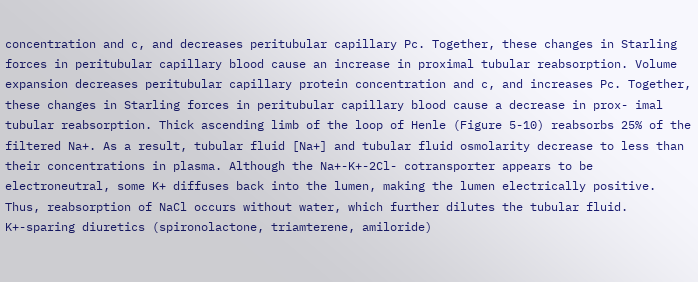concentration and c, and decreases peritubular capillary Pc. Together, these changes in Starling forces in peritubular capillary blood cause an increase in proximal tubular reabsorption. Volume expansion decreases peritubular capillary protein concentration and c, and increases Pc. Together, these changes in Starling forces in peritubular capillary blood cause a decrease in prox- imal tubular reabsorption. Thick ascending limb of the loop of Henle (Figure 5-10) reabsorbs 25% of the filtered Na+. As a result, tubular fluid [Na+] and tubular fluid osmolarity decrease to less than their concentrations in plasma. Although the Na+-K+-2Cl- cotransporter appears to be electroneutral, some K+ diffuses back into the lumen, making the lumen electrically positive. Thus, reabsorption of NaCl occurs without water, which further dilutes the tubular fluid. K+-sparing diuretics (spironolactone, triamterene, amiloride)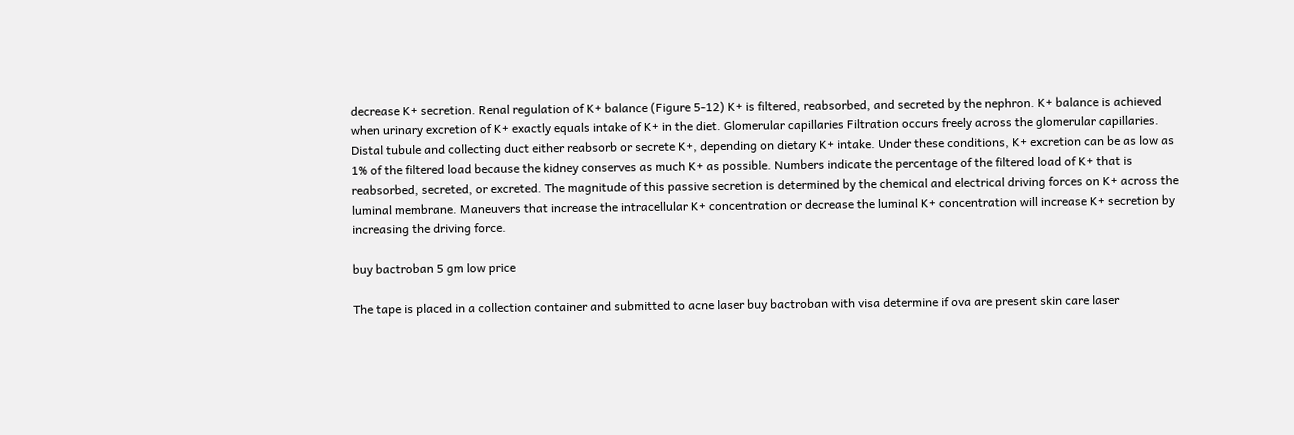decrease K+ secretion. Renal regulation of K+ balance (Figure 5-12) K+ is filtered, reabsorbed, and secreted by the nephron. K+ balance is achieved when urinary excretion of K+ exactly equals intake of K+ in the diet. Glomerular capillaries Filtration occurs freely across the glomerular capillaries. Distal tubule and collecting duct either reabsorb or secrete K+, depending on dietary K+ intake. Under these conditions, K+ excretion can be as low as 1% of the filtered load because the kidney conserves as much K+ as possible. Numbers indicate the percentage of the filtered load of K+ that is reabsorbed, secreted, or excreted. The magnitude of this passive secretion is determined by the chemical and electrical driving forces on K+ across the luminal membrane. Maneuvers that increase the intracellular K+ concentration or decrease the luminal K+ concentration will increase K+ secretion by increasing the driving force.

buy bactroban 5 gm low price

The tape is placed in a collection container and submitted to acne laser buy bactroban with visa determine if ova are present skin care laser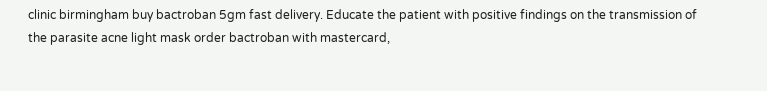clinic birmingham buy bactroban 5gm fast delivery. Educate the patient with positive findings on the transmission of the parasite acne light mask order bactroban with mastercard,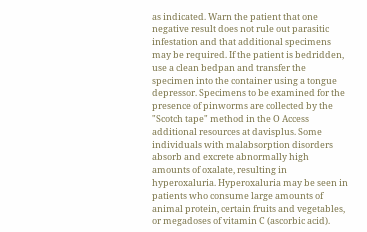as indicated. Warn the patient that one negative result does not rule out parasitic infestation and that additional specimens may be required. If the patient is bedridden, use a clean bedpan and transfer the specimen into the container using a tongue depressor. Specimens to be examined for the presence of pinworms are collected by the "Scotch tape" method in the O Access additional resources at davisplus. Some individuals with malabsorption disorders absorb and excrete abnormally high amounts of oxalate, resulting in hyperoxaluria. Hyperoxaluria may be seen in patients who consume large amounts of animal protein, certain fruits and vegetables, or megadoses of vitamin C (ascorbic acid).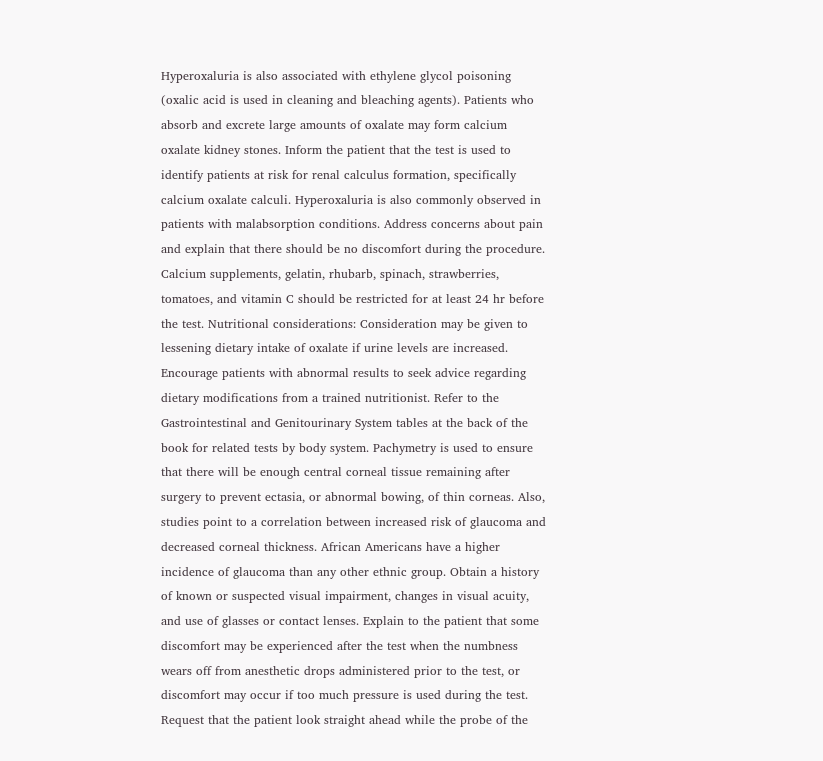Hyperoxaluria is also associated with ethylene glycol poisoning (oxalic acid is used in cleaning and bleaching agents). Patients who absorb and excrete large amounts of oxalate may form calcium oxalate kidney stones. Inform the patient that the test is used to identify patients at risk for renal calculus formation, specifically calcium oxalate calculi. Hyperoxaluria is also commonly observed in patients with malabsorption conditions. Address concerns about pain and explain that there should be no discomfort during the procedure. Calcium supplements, gelatin, rhubarb, spinach, strawberries, tomatoes, and vitamin C should be restricted for at least 24 hr before the test. Nutritional considerations: Consideration may be given to lessening dietary intake of oxalate if urine levels are increased. Encourage patients with abnormal results to seek advice regarding dietary modifications from a trained nutritionist. Refer to the Gastrointestinal and Genitourinary System tables at the back of the book for related tests by body system. Pachymetry is used to ensure that there will be enough central corneal tissue remaining after surgery to prevent ectasia, or abnormal bowing, of thin corneas. Also, studies point to a correlation between increased risk of glaucoma and decreased corneal thickness. African Americans have a higher incidence of glaucoma than any other ethnic group. Obtain a history of known or suspected visual impairment, changes in visual acuity, and use of glasses or contact lenses. Explain to the patient that some discomfort may be experienced after the test when the numbness wears off from anesthetic drops administered prior to the test, or discomfort may occur if too much pressure is used during the test. Request that the patient look straight ahead while the probe of the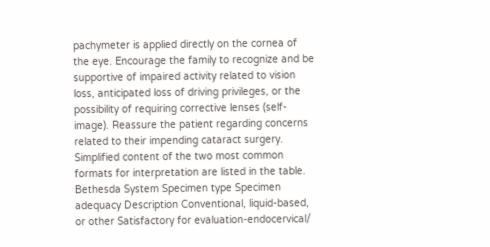pachymeter is applied directly on the cornea of the eye. Encourage the family to recognize and be supportive of impaired activity related to vision loss, anticipated loss of driving privileges, or the possibility of requiring corrective lenses (self-image). Reassure the patient regarding concerns related to their impending cataract surgery. Simplified content of the two most common formats for interpretation are listed in the table. Bethesda System Specimen type Specimen adequacy Description Conventional, liquid-based, or other Satisfactory for evaluation-endocervical/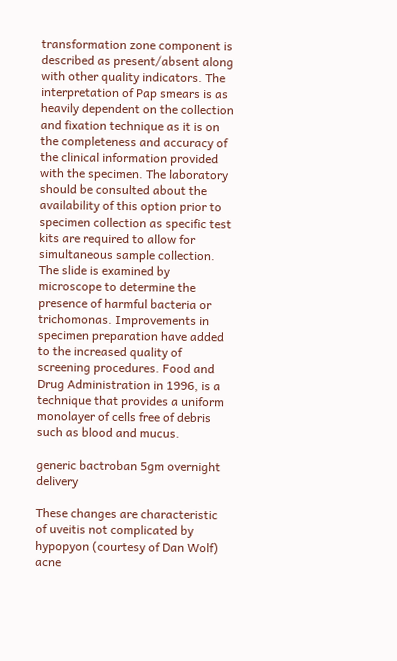transformation zone component is described as present/absent along with other quality indicators. The interpretation of Pap smears is as heavily dependent on the collection and fixation technique as it is on the completeness and accuracy of the clinical information provided with the specimen. The laboratory should be consulted about the availability of this option prior to specimen collection as specific test kits are required to allow for simultaneous sample collection. The slide is examined by microscope to determine the presence of harmful bacteria or trichomonas. Improvements in specimen preparation have added to the increased quality of screening procedures. Food and Drug Administration in 1996, is a technique that provides a uniform monolayer of cells free of debris such as blood and mucus.

generic bactroban 5gm overnight delivery

These changes are characteristic of uveitis not complicated by hypopyon (courtesy of Dan Wolf) acne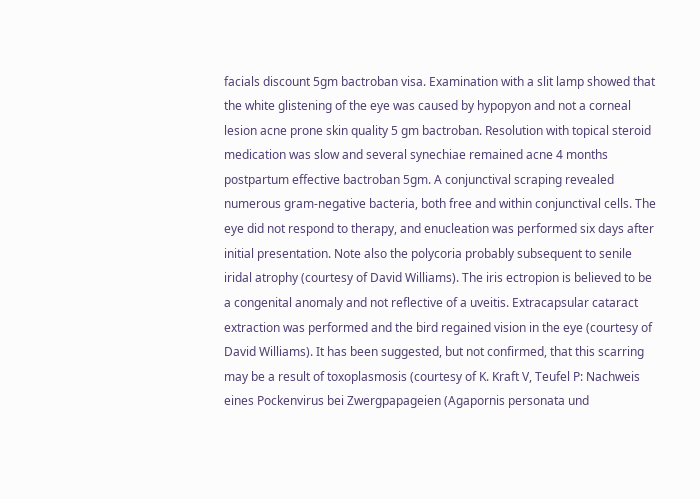facials discount 5gm bactroban visa. Examination with a slit lamp showed that the white glistening of the eye was caused by hypopyon and not a corneal lesion acne prone skin quality 5 gm bactroban. Resolution with topical steroid medication was slow and several synechiae remained acne 4 months postpartum effective bactroban 5gm. A conjunctival scraping revealed numerous gram-negative bacteria, both free and within conjunctival cells. The eye did not respond to therapy, and enucleation was performed six days after initial presentation. Note also the polycoria probably subsequent to senile iridal atrophy (courtesy of David Williams). The iris ectropion is believed to be a congenital anomaly and not reflective of a uveitis. Extracapsular cataract extraction was performed and the bird regained vision in the eye (courtesy of David Williams). It has been suggested, but not confirmed, that this scarring may be a result of toxoplasmosis (courtesy of K. Kraft V, Teufel P: Nachweis eines Pockenvirus bei Zwergpapageien (Agapornis personata und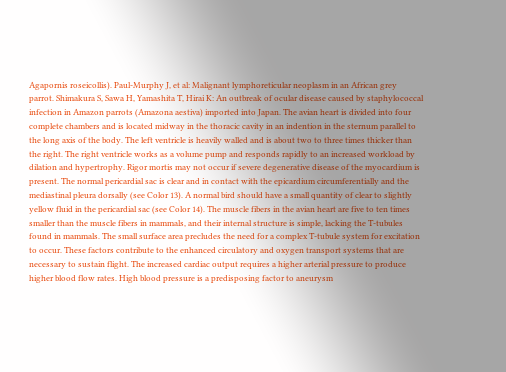Agapornis roseicollis). Paul-Murphy J, et al: Malignant lymphoreticular neoplasm in an African grey parrot. Shimakura S, Sawa H, Yamashita T, Hirai K: An outbreak of ocular disease caused by staphylococcal infection in Amazon parrots (Amazona aestiva) imported into Japan. The avian heart is divided into four complete chambers and is located midway in the thoracic cavity in an indention in the sternum parallel to the long axis of the body. The left ventricle is heavily walled and is about two to three times thicker than the right. The right ventricle works as a volume pump and responds rapidly to an increased workload by dilation and hypertrophy. Rigor mortis may not occur if severe degenerative disease of the myocardium is present. The normal pericardial sac is clear and in contact with the epicardium circumferentially and the mediastinal pleura dorsally (see Color 13). A normal bird should have a small quantity of clear to slightly yellow fluid in the pericardial sac (see Color 14). The muscle fibers in the avian heart are five to ten times smaller than the muscle fibers in mammals, and their internal structure is simple, lacking the T-tubules found in mammals. The small surface area precludes the need for a complex T-tubule system for excitation to occur. These factors contribute to the enhanced circulatory and oxygen transport systems that are necessary to sustain flight. The increased cardiac output requires a higher arterial pressure to produce higher blood flow rates. High blood pressure is a predisposing factor to aneurysm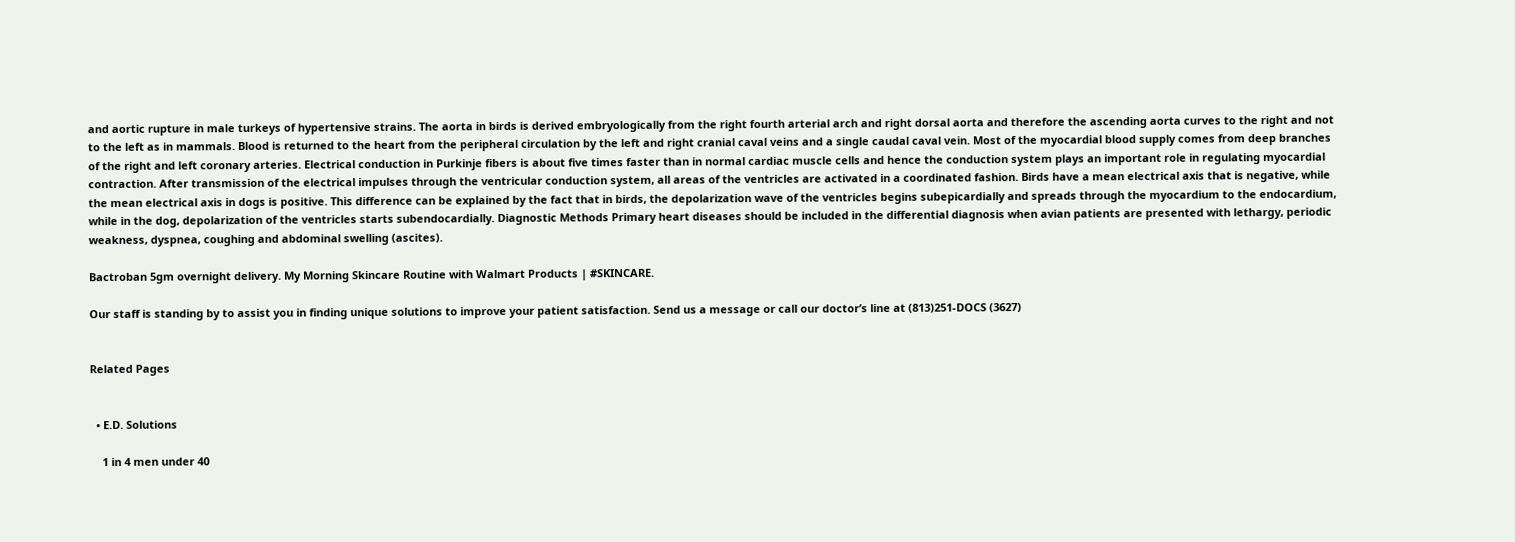and aortic rupture in male turkeys of hypertensive strains. The aorta in birds is derived embryologically from the right fourth arterial arch and right dorsal aorta and therefore the ascending aorta curves to the right and not to the left as in mammals. Blood is returned to the heart from the peripheral circulation by the left and right cranial caval veins and a single caudal caval vein. Most of the myocardial blood supply comes from deep branches of the right and left coronary arteries. Electrical conduction in Purkinje fibers is about five times faster than in normal cardiac muscle cells and hence the conduction system plays an important role in regulating myocardial contraction. After transmission of the electrical impulses through the ventricular conduction system, all areas of the ventricles are activated in a coordinated fashion. Birds have a mean electrical axis that is negative, while the mean electrical axis in dogs is positive. This difference can be explained by the fact that in birds, the depolarization wave of the ventricles begins subepicardially and spreads through the myocardium to the endocardium, while in the dog, depolarization of the ventricles starts subendocardially. Diagnostic Methods Primary heart diseases should be included in the differential diagnosis when avian patients are presented with lethargy, periodic weakness, dyspnea, coughing and abdominal swelling (ascites).

Bactroban 5gm overnight delivery. My Morning Skincare Routine with Walmart Products | #SKINCARE.

Our staff is standing by to assist you in finding unique solutions to improve your patient satisfaction. Send us a message or call our doctor’s line at (813)251-DOCS (3627)


Related Pages


  • E.D. Solutions

    1 in 4 men under 40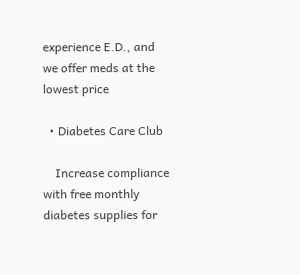experience E.D., and we offer meds at the lowest price

  • Diabetes Care Club

    Increase compliance with free monthly diabetes supplies for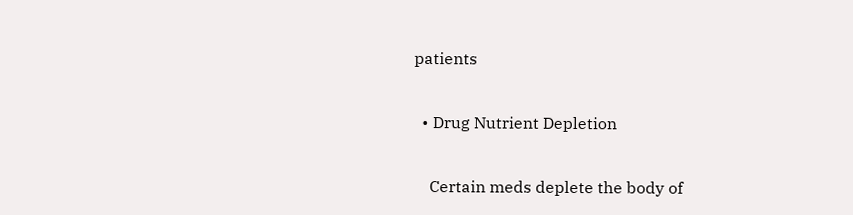patients

  • Drug Nutrient Depletion

    Certain meds deplete the body of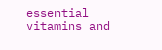essential vitamins and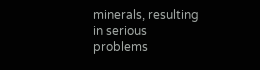minerals, resulting in serious problems